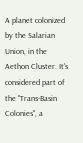A planet colonized by the Salarian Union, in the Aethon Cluster. It's considered part of the "Trans-Basin Colonies", a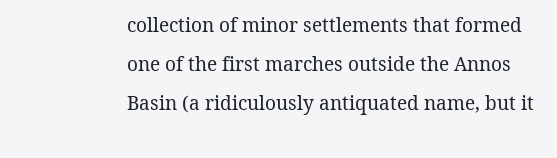collection of minor settlements that formed one of the first marches outside the Annos Basin (a ridiculously antiquated name, but it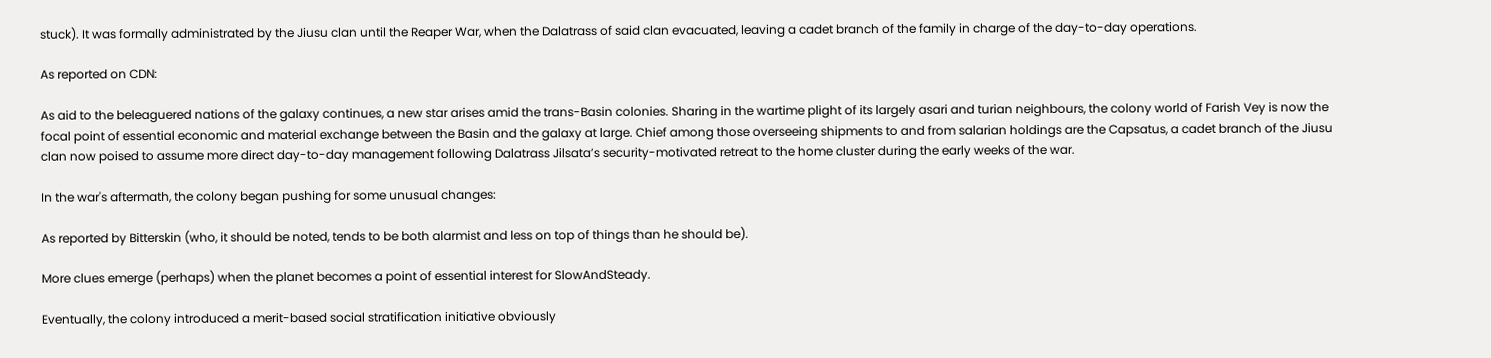stuck). It was formally administrated by the Jiusu clan until the Reaper War, when the Dalatrass of said clan evacuated, leaving a cadet branch of the family in charge of the day-to-day operations.

As reported on CDN:

As aid to the beleaguered nations of the galaxy continues, a new star arises amid the trans-Basin colonies. Sharing in the wartime plight of its largely asari and turian neighbours, the colony world of Farish Vey is now the focal point of essential economic and material exchange between the Basin and the galaxy at large. Chief among those overseeing shipments to and from salarian holdings are the Capsatus, a cadet branch of the Jiusu clan now poised to assume more direct day-to-day management following Dalatrass Jilsata’s security-motivated retreat to the home cluster during the early weeks of the war.

In the war's aftermath, the colony began pushing for some unusual changes:

As reported by Bitterskin (who, it should be noted, tends to be both alarmist and less on top of things than he should be).

More clues emerge (perhaps) when the planet becomes a point of essential interest for SlowAndSteady.

Eventually, the colony introduced a merit-based social stratification initiative obviously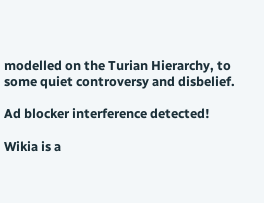modelled on the Turian Hierarchy, to some quiet controversy and disbelief.

Ad blocker interference detected!

Wikia is a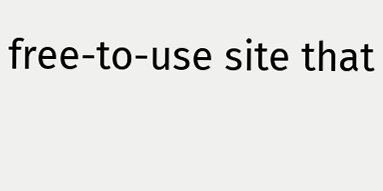free-to-use site that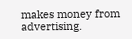makes money from advertising.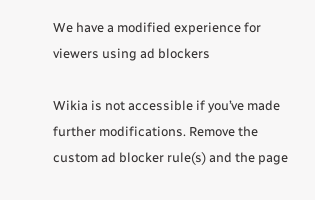We have a modified experience for viewers using ad blockers

Wikia is not accessible if you’ve made further modifications. Remove the custom ad blocker rule(s) and the page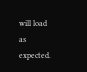will load as expected.